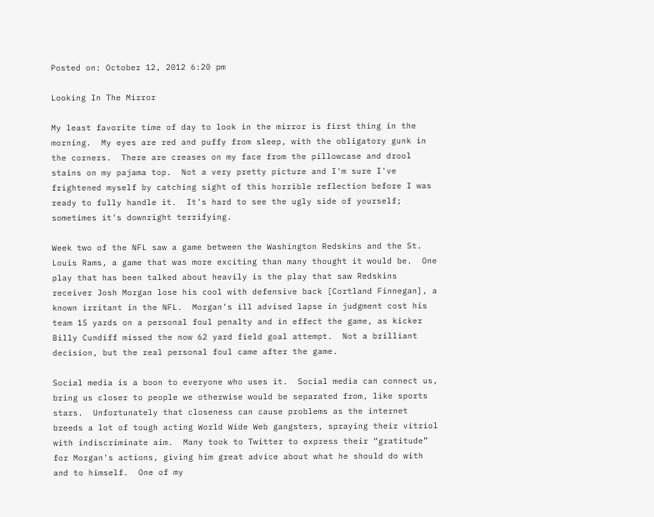Posted on: October 12, 2012 6:20 pm

Looking In The Mirror

My least favorite time of day to look in the mirror is first thing in the morning.  My eyes are red and puffy from sleep, with the obligatory gunk in the corners.  There are creases on my face from the pillowcase and drool stains on my pajama top.  Not a very pretty picture and I'm sure I've frightened myself by catching sight of this horrible reflection before I was ready to fully handle it.  It's hard to see the ugly side of yourself; sometimes it's downright terrifying.

Week two of the NFL saw a game between the Washington Redskins and the St. Louis Rams, a game that was more exciting than many thought it would be.  One play that has been talked about heavily is the play that saw Redskins receiver Josh Morgan lose his cool with defensive back [Cortland Finnegan], a known irritant in the NFL.  Morgan's ill advised lapse in judgment cost his team 15 yards on a personal foul penalty and in effect the game, as kicker Billy Cundiff missed the now 62 yard field goal attempt.  Not a brilliant decision, but the real personal foul came after the game.

Social media is a boon to everyone who uses it.  Social media can connect us, bring us closer to people we otherwise would be separated from, like sports stars.  Unfortunately that closeness can cause problems as the internet breeds a lot of tough acting World Wide Web gangsters, spraying their vitriol with indiscriminate aim.  Many took to Twitter to express their “gratitude” for Morgan's actions, giving him great advice about what he should do with and to himself.  One of my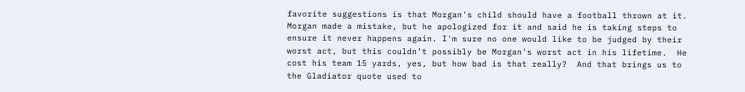favorite suggestions is that Morgan's child should have a football thrown at it.  Morgan made a mistake, but he apologized for it and said he is taking steps to ensure it never happens again. I'm sure no one would like to be judged by their worst act, but this couldn’t possibly be Morgan's worst act in his lifetime.  He cost his team 15 yards, yes, but how bad is that really?  And that brings us to the Gladiator quote used to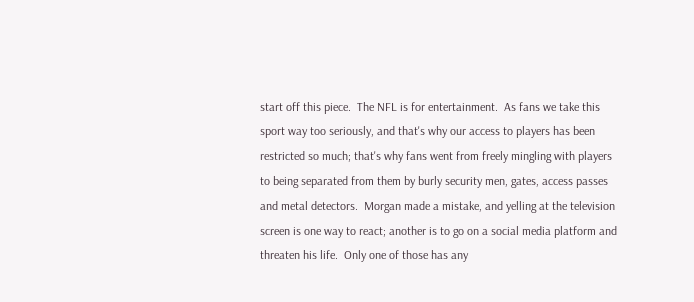start off this piece.  The NFL is for entertainment.  As fans we take this sport way too seriously, and that's why our access to players has been restricted so much; that's why fans went from freely mingling with players to being separated from them by burly security men, gates, access passes and metal detectors.  Morgan made a mistake, and yelling at the television screen is one way to react; another is to go on a social media platform and threaten his life.  Only one of those has any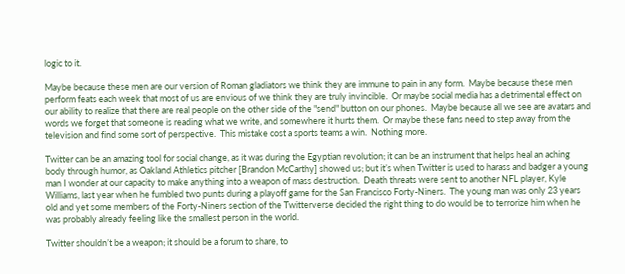logic to it.

Maybe because these men are our version of Roman gladiators we think they are immune to pain in any form.  Maybe because these men perform feats each week that most of us are envious of we think they are truly invincible.  Or maybe social media has a detrimental effect on our ability to realize that there are real people on the other side of the "send" button on our phones.  Maybe because all we see are avatars and words we forget that someone is reading what we write, and somewhere it hurts them.  Or maybe these fans need to step away from the television and find some sort of perspective.  This mistake cost a sports teams a win.  Nothing more.

Twitter can be an amazing tool for social change, as it was during the Egyptian revolution; it can be an instrument that helps heal an aching body through humor, as Oakland Athletics pitcher [Brandon McCarthy] showed us; but it’s when Twitter is used to harass and badger a young man I wonder at our capacity to make anything into a weapon of mass destruction.  Death threats were sent to another NFL player, Kyle Williams, last year when he fumbled two punts during a playoff game for the San Francisco Forty-Niners.  The young man was only 23 years old and yet some members of the Forty-Niners section of the Twitterverse decided the right thing to do would be to terrorize him when he was probably already feeling like the smallest person in the world.

Twitter shouldn’t be a weapon; it should be a forum to share, to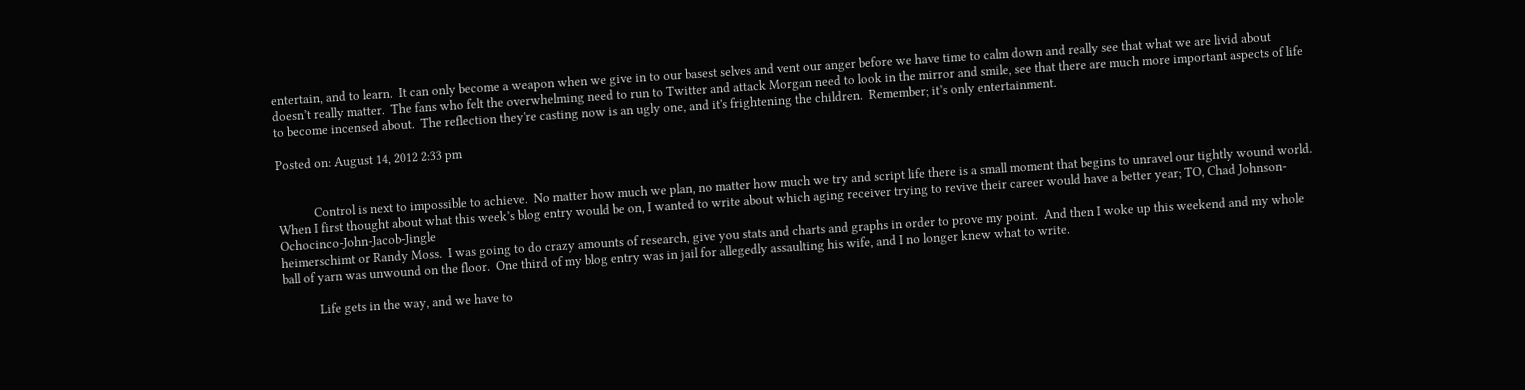entertain, and to learn.  It can only become a weapon when we give in to our basest selves and vent our anger before we have time to calm down and really see that what we are livid about doesn’t really matter.  The fans who felt the overwhelming need to run to Twitter and attack Morgan need to look in the mirror and smile, see that there are much more important aspects of life to become incensed about.  The reflection they're casting now is an ugly one, and it's frightening the children.  Remember; it’s only entertainment.

Posted on: August 14, 2012 2:33 pm


            Control is next to impossible to achieve.  No matter how much we plan, no matter how much we try and script life there is a small moment that begins to unravel our tightly wound world.  When I first thought about what this week’s blog entry would be on, I wanted to write about which aging receiver trying to revive their career would have a better year; TO, Chad Johnson-Ochocinco-John-Jacob-Jingle
heimerschimt or Randy Moss.  I was going to do crazy amounts of research, give you stats and charts and graphs in order to prove my point.  And then I woke up this weekend and my whole ball of yarn was unwound on the floor.  One third of my blog entry was in jail for allegedly assaulting his wife, and I no longer knew what to write.

            Life gets in the way, and we have to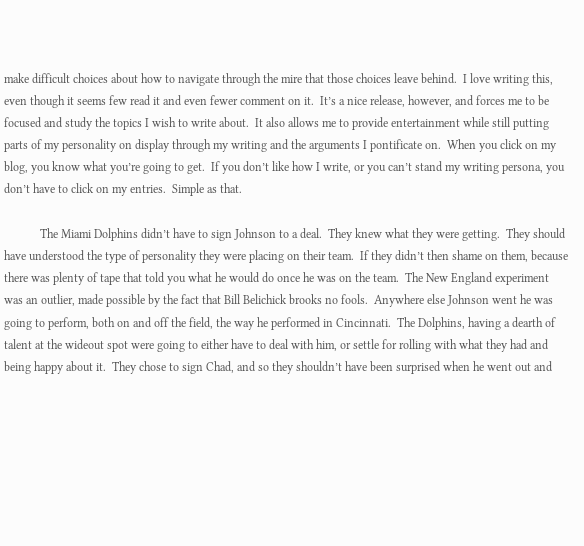make difficult choices about how to navigate through the mire that those choices leave behind.  I love writing this, even though it seems few read it and even fewer comment on it.  It’s a nice release, however, and forces me to be focused and study the topics I wish to write about.  It also allows me to provide entertainment while still putting parts of my personality on display through my writing and the arguments I pontificate on.  When you click on my blog, you know what you’re going to get.  If you don’t like how I write, or you can’t stand my writing persona, you don’t have to click on my entries.  Simple as that.

            The Miami Dolphins didn’t have to sign Johnson to a deal.  They knew what they were getting.  They should have understood the type of personality they were placing on their team.  If they didn’t then shame on them, because there was plenty of tape that told you what he would do once he was on the team.  The New England experiment was an outlier, made possible by the fact that Bill Belichick brooks no fools.  Anywhere else Johnson went he was going to perform, both on and off the field, the way he performed in Cincinnati.  The Dolphins, having a dearth of talent at the wideout spot were going to either have to deal with him, or settle for rolling with what they had and being happy about it.  They chose to sign Chad, and so they shouldn’t have been surprised when he went out and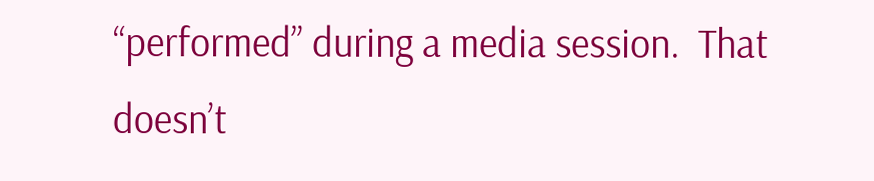“performed” during a media session.  That doesn’t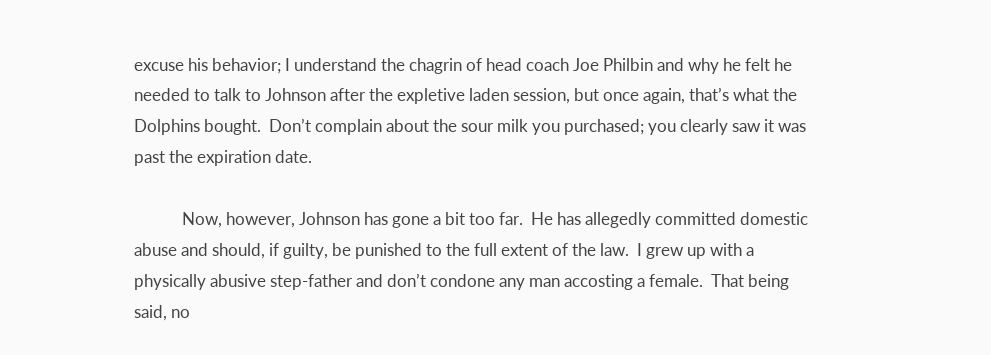excuse his behavior; I understand the chagrin of head coach Joe Philbin and why he felt he needed to talk to Johnson after the expletive laden session, but once again, that’s what the Dolphins bought.  Don’t complain about the sour milk you purchased; you clearly saw it was past the expiration date.

            Now, however, Johnson has gone a bit too far.  He has allegedly committed domestic abuse and should, if guilty, be punished to the full extent of the law.  I grew up with a physically abusive step-father and don’t condone any man accosting a female.  That being said, no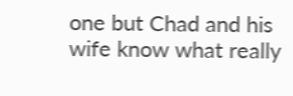one but Chad and his wife know what really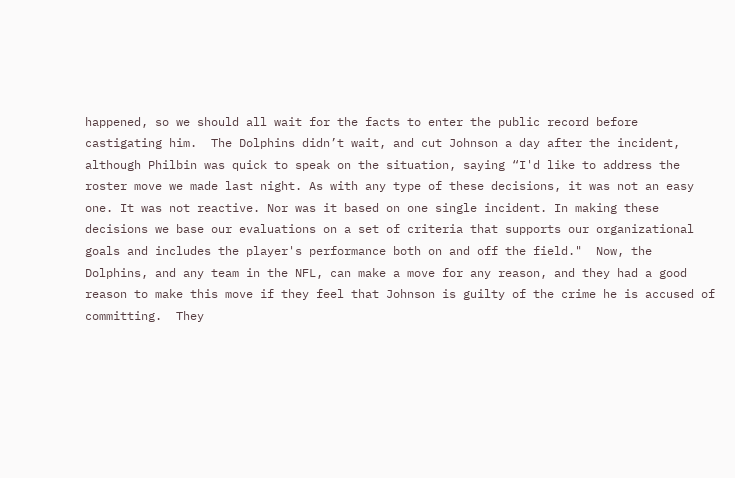happened, so we should all wait for the facts to enter the public record before castigating him.  The Dolphins didn’t wait, and cut Johnson a day after the incident, although Philbin was quick to speak on the situation, saying “I'd like to address the roster move we made last night. As with any type of these decisions, it was not an easy one. It was not reactive. Nor was it based on one single incident. In making these decisions we base our evaluations on a set of criteria that supports our organizational goals and includes the player's performance both on and off the field."  Now, the Dolphins, and any team in the NFL, can make a move for any reason, and they had a good reason to make this move if they feel that Johnson is guilty of the crime he is accused of committing.  They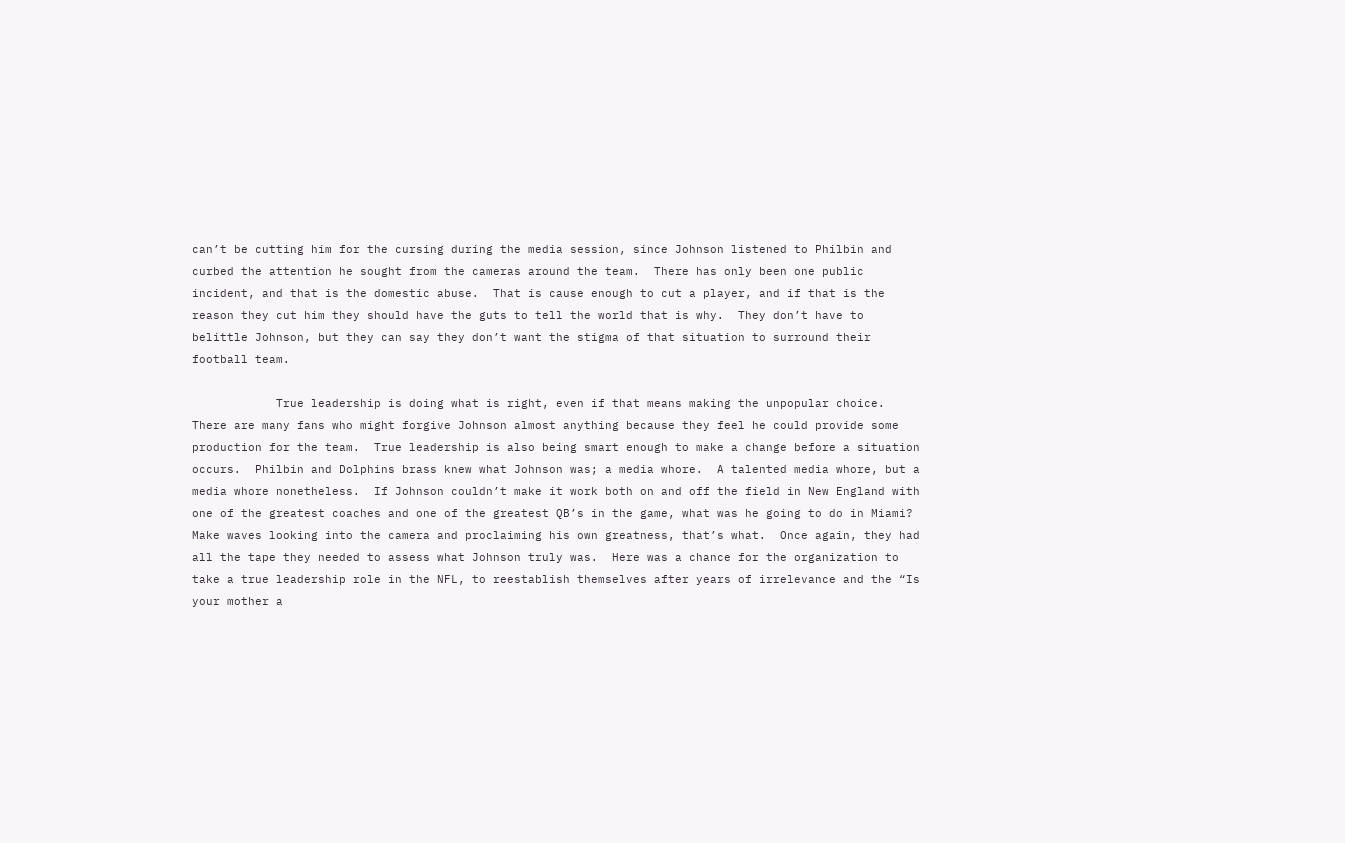can’t be cutting him for the cursing during the media session, since Johnson listened to Philbin and curbed the attention he sought from the cameras around the team.  There has only been one public incident, and that is the domestic abuse.  That is cause enough to cut a player, and if that is the reason they cut him they should have the guts to tell the world that is why.  They don’t have to belittle Johnson, but they can say they don’t want the stigma of that situation to surround their football team.

            True leadership is doing what is right, even if that means making the unpopular choice.  There are many fans who might forgive Johnson almost anything because they feel he could provide some production for the team.  True leadership is also being smart enough to make a change before a situation occurs.  Philbin and Dolphins brass knew what Johnson was; a media whore.  A talented media whore, but a media whore nonetheless.  If Johnson couldn’t make it work both on and off the field in New England with one of the greatest coaches and one of the greatest QB’s in the game, what was he going to do in Miami?  Make waves looking into the camera and proclaiming his own greatness, that’s what.  Once again, they had all the tape they needed to assess what Johnson truly was.  Here was a chance for the organization to take a true leadership role in the NFL, to reestablish themselves after years of irrelevance and the “Is your mother a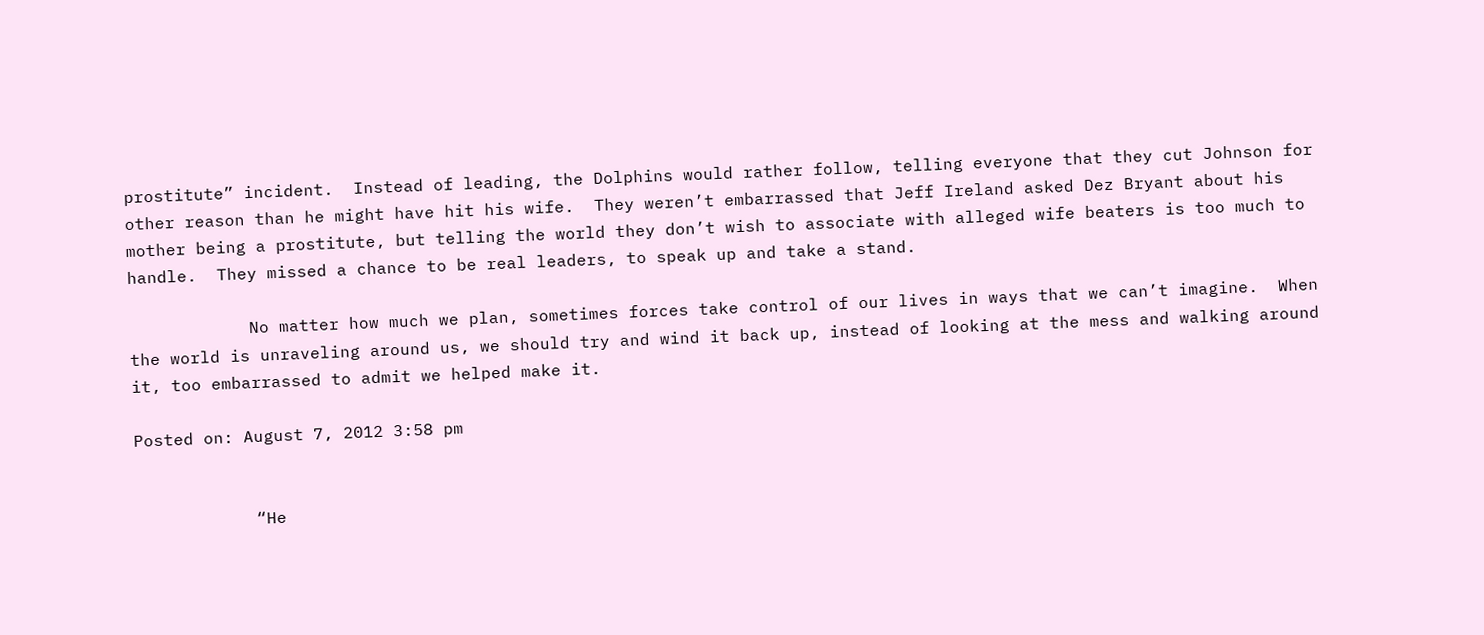prostitute” incident.  Instead of leading, the Dolphins would rather follow, telling everyone that they cut Johnson for other reason than he might have hit his wife.  They weren’t embarrassed that Jeff Ireland asked Dez Bryant about his mother being a prostitute, but telling the world they don’t wish to associate with alleged wife beaters is too much to handle.  They missed a chance to be real leaders, to speak up and take a stand.

            No matter how much we plan, sometimes forces take control of our lives in ways that we can’t imagine.  When the world is unraveling around us, we should try and wind it back up, instead of looking at the mess and walking around it, too embarrassed to admit we helped make it.

Posted on: August 7, 2012 3:58 pm


            “He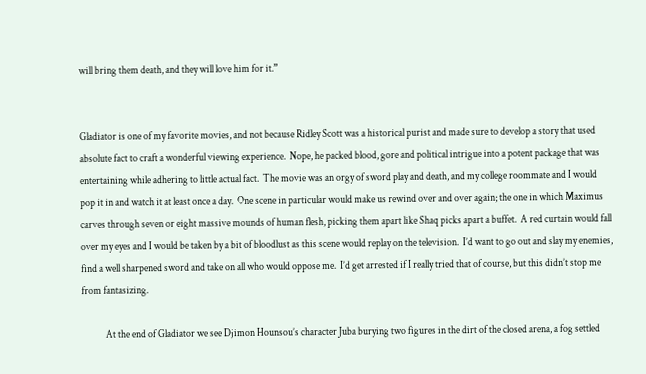will bring them death, and they will love him for it.”


Gladiator is one of my favorite movies, and not because Ridley Scott was a historical purist and made sure to develop a story that used absolute fact to craft a wonderful viewing experience.  Nope, he packed blood, gore and political intrigue into a potent package that was entertaining while adhering to little actual fact.  The movie was an orgy of sword play and death, and my college roommate and I would pop it in and watch it at least once a day.  One scene in particular would make us rewind over and over again; the one in which Maximus carves through seven or eight massive mounds of human flesh, picking them apart like Shaq picks apart a buffet.  A red curtain would fall over my eyes and I would be taken by a bit of bloodlust as this scene would replay on the television.  I’d want to go out and slay my enemies, find a well sharpened sword and take on all who would oppose me.  I’d get arrested if I really tried that of course, but this didn’t stop me from fantasizing.

            At the end of Gladiator we see Djimon Hounsou’s character Juba burying two figures in the dirt of the closed arena, a fog settled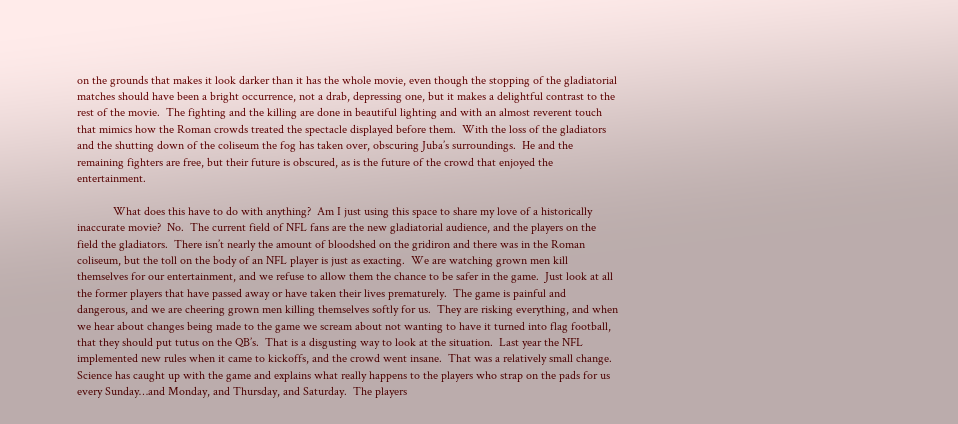on the grounds that makes it look darker than it has the whole movie, even though the stopping of the gladiatorial matches should have been a bright occurrence, not a drab, depressing one, but it makes a delightful contrast to the rest of the movie.  The fighting and the killing are done in beautiful lighting and with an almost reverent touch that mimics how the Roman crowds treated the spectacle displayed before them.  With the loss of the gladiators and the shutting down of the coliseum the fog has taken over, obscuring Juba’s surroundings.  He and the remaining fighters are free, but their future is obscured, as is the future of the crowd that enjoyed the entertainment.

            What does this have to do with anything?  Am I just using this space to share my love of a historically inaccurate movie?  No.  The current field of NFL fans are the new gladiatorial audience, and the players on the field the gladiators.  There isn’t nearly the amount of bloodshed on the gridiron and there was in the Roman coliseum, but the toll on the body of an NFL player is just as exacting.  We are watching grown men kill themselves for our entertainment, and we refuse to allow them the chance to be safer in the game.  Just look at all the former players that have passed away or have taken their lives prematurely.  The game is painful and dangerous, and we are cheering grown men killing themselves softly for us.  They are risking everything, and when we hear about changes being made to the game we scream about not wanting to have it turned into flag football, that they should put tutus on the QB’s.  That is a disgusting way to look at the situation.  Last year the NFL implemented new rules when it came to kickoffs, and the crowd went insane.  That was a relatively small change.  Science has caught up with the game and explains what really happens to the players who strap on the pads for us every Sunday…and Monday, and Thursday, and Saturday.  The players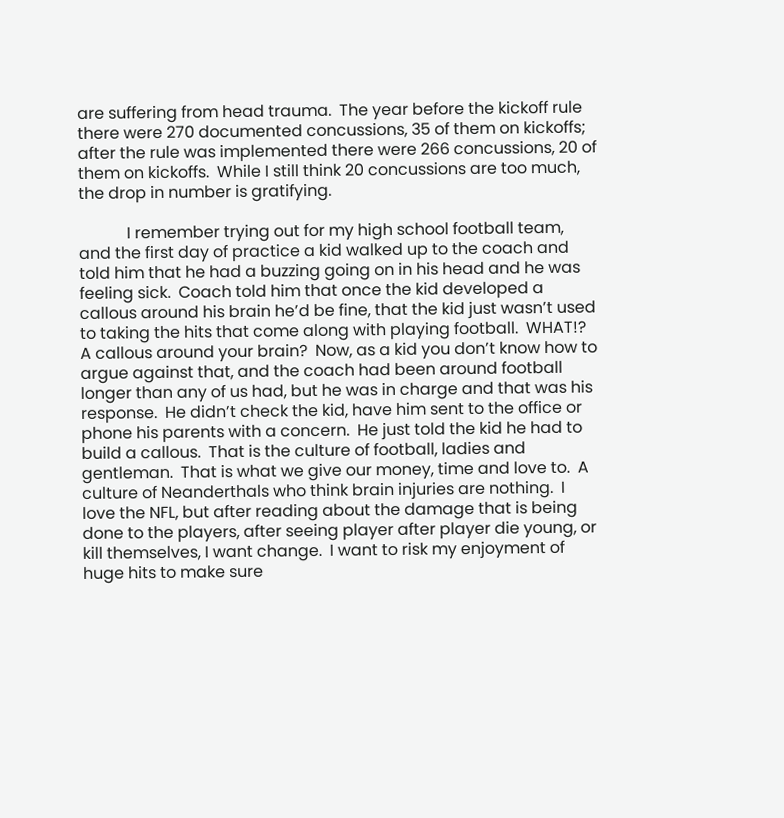are suffering from head trauma.  The year before the kickoff rule there were 270 documented concussions, 35 of them on kickoffs; after the rule was implemented there were 266 concussions, 20 of them on kickoffs.  While I still think 20 concussions are too much, the drop in number is gratifying.

            I remember trying out for my high school football team, and the first day of practice a kid walked up to the coach and told him that he had a buzzing going on in his head and he was feeling sick.  Coach told him that once the kid developed a callous around his brain he’d be fine, that the kid just wasn’t used to taking the hits that come along with playing football.  WHAT!?  A callous around your brain?  Now, as a kid you don’t know how to argue against that, and the coach had been around football longer than any of us had, but he was in charge and that was his response.  He didn’t check the kid, have him sent to the office or phone his parents with a concern.  He just told the kid he had to build a callous.  That is the culture of football, ladies and gentleman.  That is what we give our money, time and love to.  A culture of Neanderthals who think brain injuries are nothing.  I love the NFL, but after reading about the damage that is being done to the players, after seeing player after player die young, or kill themselves, I want change.  I want to risk my enjoyment of huge hits to make sure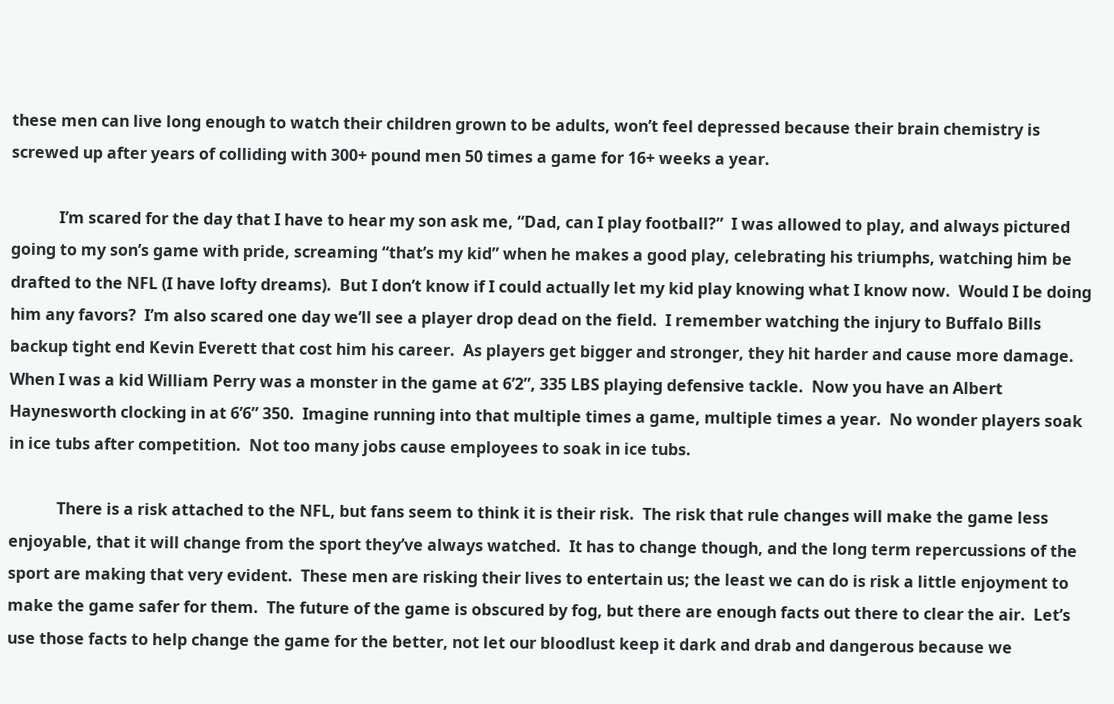these men can live long enough to watch their children grown to be adults, won’t feel depressed because their brain chemistry is screwed up after years of colliding with 300+ pound men 50 times a game for 16+ weeks a year.

            I’m scared for the day that I have to hear my son ask me, “Dad, can I play football?”  I was allowed to play, and always pictured going to my son’s game with pride, screaming “that’s my kid” when he makes a good play, celebrating his triumphs, watching him be drafted to the NFL (I have lofty dreams).  But I don’t know if I could actually let my kid play knowing what I know now.  Would I be doing him any favors?  I’m also scared one day we’ll see a player drop dead on the field.  I remember watching the injury to Buffalo Bills backup tight end Kevin Everett that cost him his career.  As players get bigger and stronger, they hit harder and cause more damage.  When I was a kid William Perry was a monster in the game at 6’2”, 335 LBS playing defensive tackle.  Now you have an Albert Haynesworth clocking in at 6’6” 350.  Imagine running into that multiple times a game, multiple times a year.  No wonder players soak in ice tubs after competition.  Not too many jobs cause employees to soak in ice tubs.

            There is a risk attached to the NFL, but fans seem to think it is their risk.  The risk that rule changes will make the game less enjoyable, that it will change from the sport they’ve always watched.  It has to change though, and the long term repercussions of the sport are making that very evident.  These men are risking their lives to entertain us; the least we can do is risk a little enjoyment to make the game safer for them.  The future of the game is obscured by fog, but there are enough facts out there to clear the air.  Let’s use those facts to help change the game for the better, not let our bloodlust keep it dark and drab and dangerous because we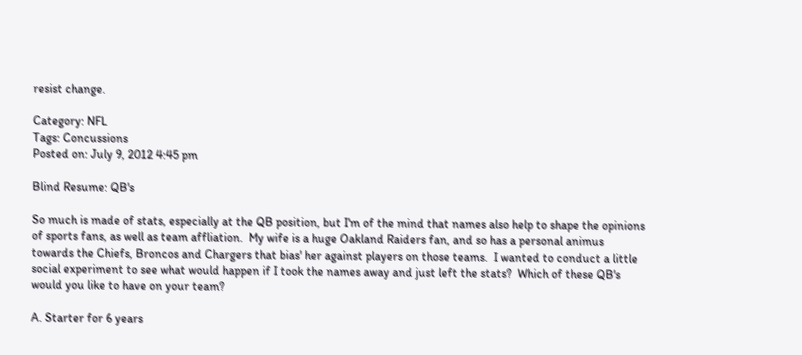resist change.

Category: NFL
Tags: Concussions
Posted on: July 9, 2012 4:45 pm

Blind Resume: QB's

So much is made of stats, especially at the QB position, but I'm of the mind that names also help to shape the opinions of sports fans, as well as team affliation.  My wife is a huge Oakland Raiders fan, and so has a personal animus towards the Chiefs, Broncos and Chargers that bias' her against players on those teams.  I wanted to conduct a little social experiment to see what would happen if I took the names away and just left the stats?  Which of these QB's would you like to have on your team?

A. Starter for 6 years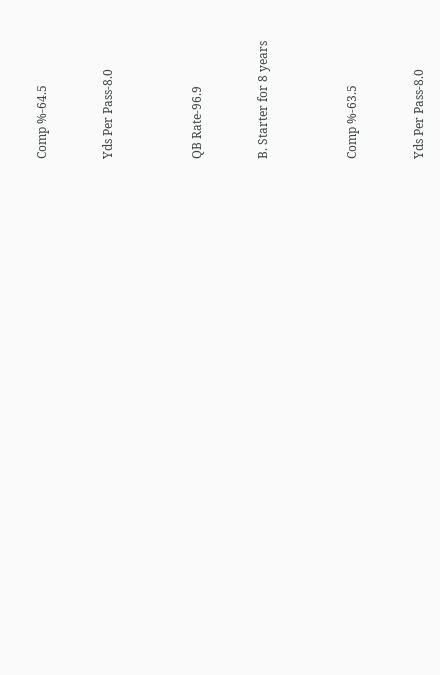Comp %-64.5


Yds Per Pass-8.0



QB Rate-96.9


B. Starter for 8 years



Comp %-63.5


Yds Per Pass-8.0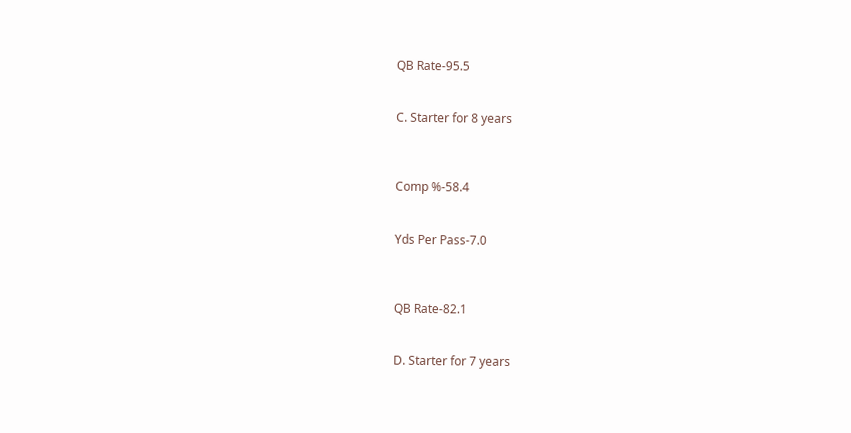QB Rate-95.5


C. Starter for 8 years



Comp %-58.4


Yds Per Pass-7.0



QB Rate-82.1


D. Starter for 7 years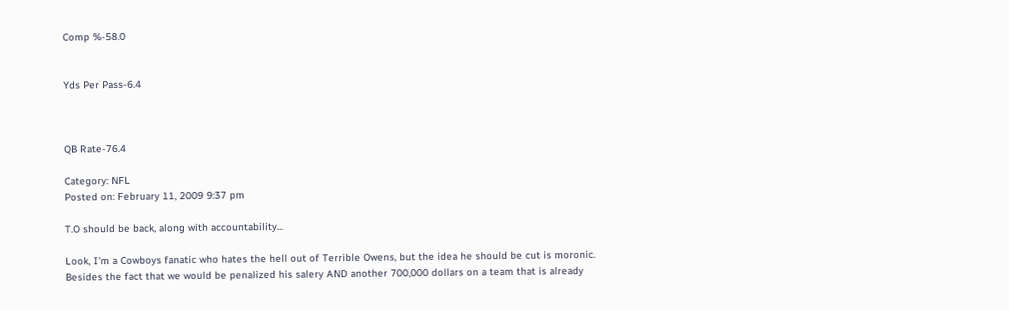Comp %-58.0


Yds Per Pass-6.4



QB Rate-76.4

Category: NFL
Posted on: February 11, 2009 9:37 pm

T.O should be back, along with accountability...

Look, I'm a Cowboys fanatic who hates the hell out of Terrible Owens, but the idea he should be cut is moronic.  Besides the fact that we would be penalized his salery AND another 700,000 dollars on a team that is already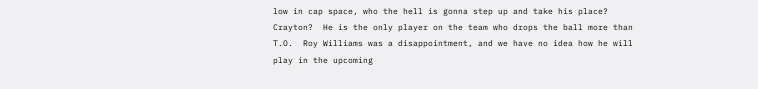low in cap space, who the hell is gonna step up and take his place?  Crayton?  He is the only player on the team who drops the ball more than T.O.  Roy Williams was a disappointment, and we have no idea how he will play in the upcoming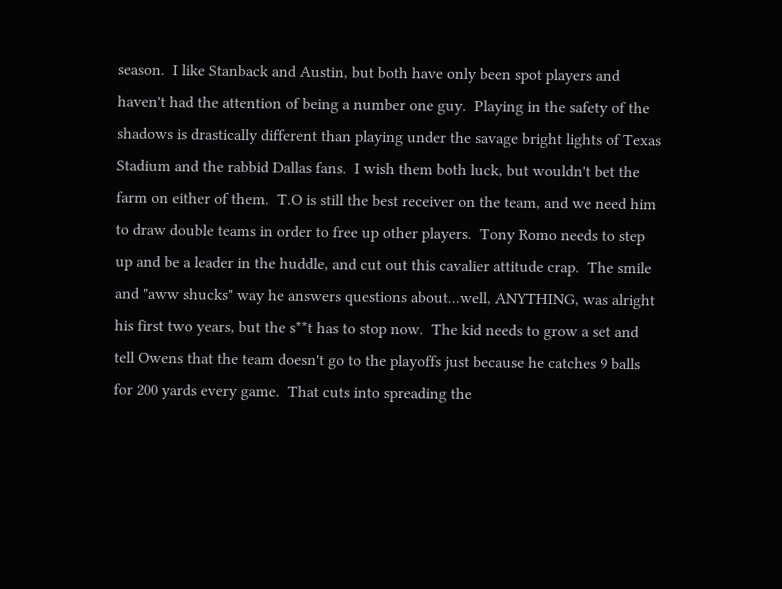season.  I like Stanback and Austin, but both have only been spot players and haven't had the attention of being a number one guy.  Playing in the safety of the shadows is drastically different than playing under the savage bright lights of Texas Stadium and the rabbid Dallas fans.  I wish them both luck, but wouldn't bet the farm on either of them.  T.O is still the best receiver on the team, and we need him to draw double teams in order to free up other players.  Tony Romo needs to step up and be a leader in the huddle, and cut out this cavalier attitude crap.  The smile and "aww shucks" way he answers questions about...well, ANYTHING, was alright his first two years, but the s**t has to stop now.  The kid needs to grow a set and tell Owens that the team doesn't go to the playoffs just because he catches 9 balls for 200 yards every game.  That cuts into spreading the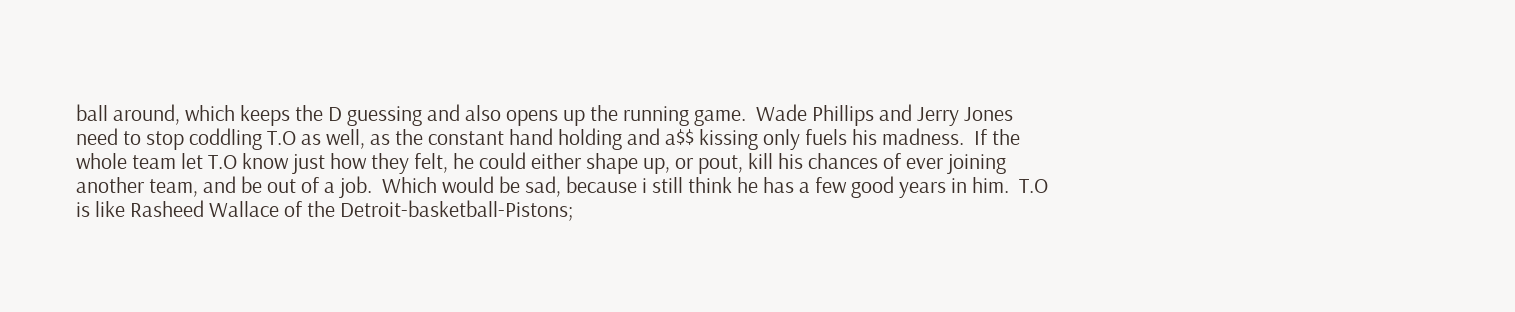ball around, which keeps the D guessing and also opens up the running game.  Wade Phillips and Jerry Jones need to stop coddling T.O as well, as the constant hand holding and a$$ kissing only fuels his madness.  If the whole team let T.O know just how they felt, he could either shape up, or pout, kill his chances of ever joining another team, and be out of a job.  Which would be sad, because i still think he has a few good years in him.  T.O is like Rasheed Wallace of the Detroit-basketball-Pistons;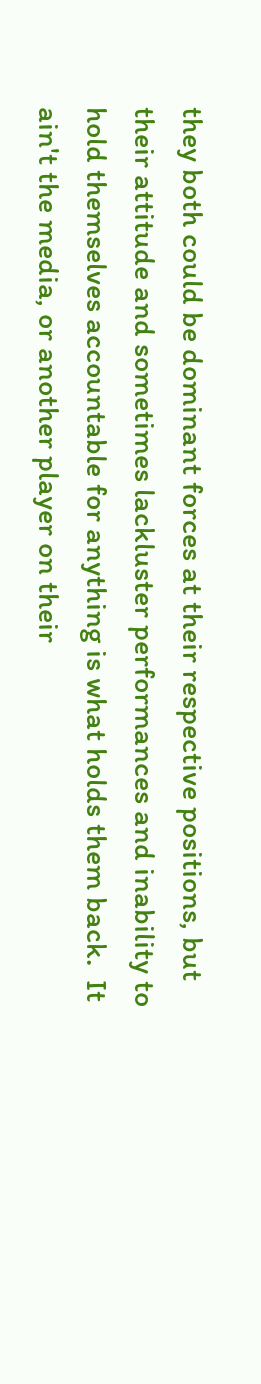they both could be dominant forces at their respective positions, but their attitude and sometimes lackluster performances and inability to hold themselves accountable for anything is what holds them back.  It ain't the media, or another player on their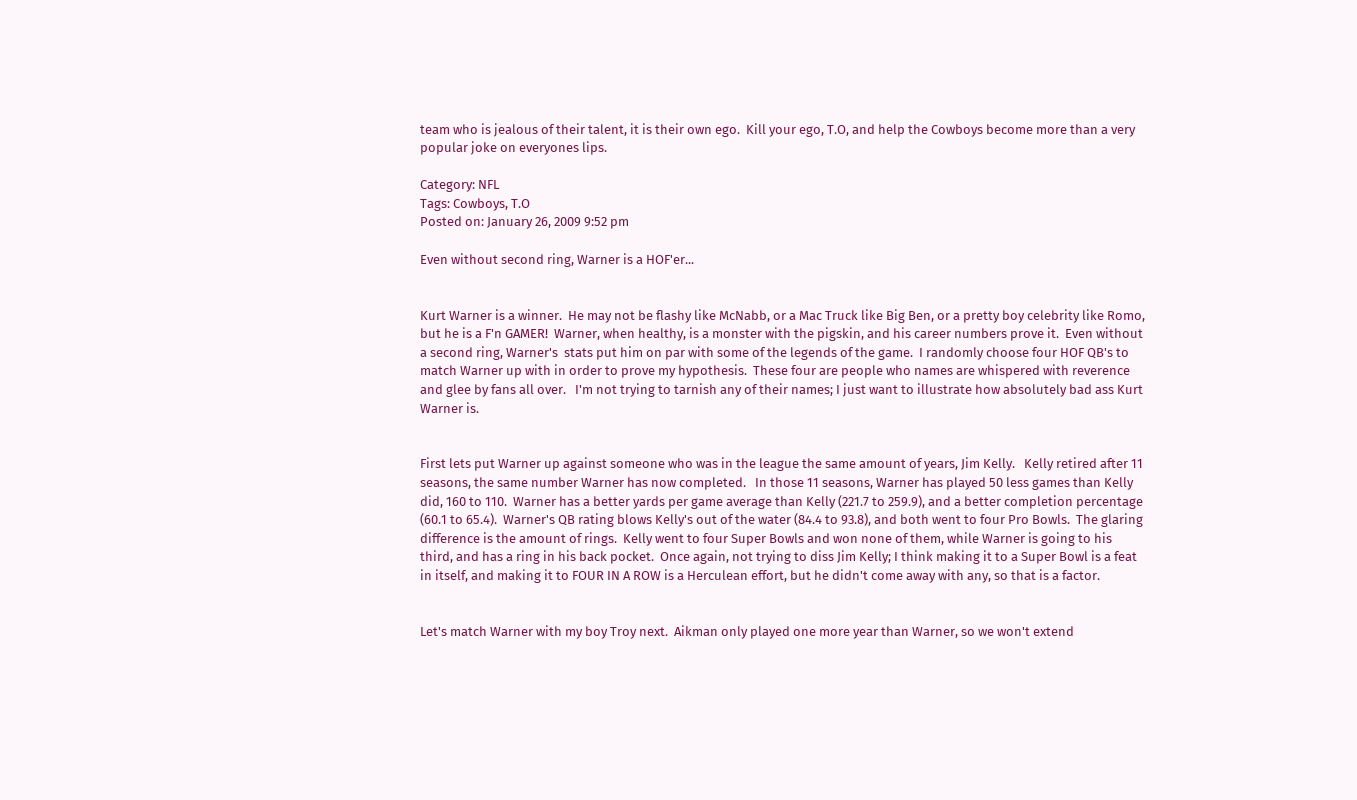team who is jealous of their talent, it is their own ego.  Kill your ego, T.O, and help the Cowboys become more than a very popular joke on everyones lips.

Category: NFL
Tags: Cowboys, T.O
Posted on: January 26, 2009 9:52 pm

Even without second ring, Warner is a HOF'er...


Kurt Warner is a winner.  He may not be flashy like McNabb, or a Mac Truck like Big Ben, or a pretty boy celebrity like Romo, but he is a F'n GAMER!  Warner, when healthy, is a monster with the pigskin, and his career numbers prove it.  Even without a second ring, Warner's  stats put him on par with some of the legends of the game.  I randomly choose four HOF QB's to match Warner up with in order to prove my hypothesis.  These four are people who names are whispered with reverence and glee by fans all over.   I'm not trying to tarnish any of their names; I just want to illustrate how absolutely bad ass Kurt Warner is.


First lets put Warner up against someone who was in the league the same amount of years, Jim Kelly.   Kelly retired after 11 seasons, the same number Warner has now completed.   In those 11 seasons, Warner has played 50 less games than Kelly did, 160 to 110.  Warner has a better yards per game average than Kelly (221.7 to 259.9), and a better completion percentage (60.1 to 65.4).  Warner's QB rating blows Kelly's out of the water (84.4 to 93.8), and both went to four Pro Bowls.  The glaring difference is the amount of rings.  Kelly went to four Super Bowls and won none of them, while Warner is going to his third, and has a ring in his back pocket.  Once again, not trying to diss Jim Kelly; I think making it to a Super Bowl is a feat in itself, and making it to FOUR IN A ROW is a Herculean effort, but he didn't come away with any, so that is a factor.


Let's match Warner with my boy Troy next.  Aikman only played one more year than Warner, so we won't extend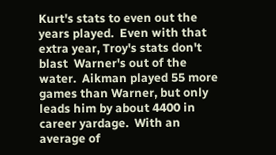Kurt's stats to even out the years played.  Even with that extra year, Troy's stats don't blast  Warner's out of the water.  Aikman played 55 more games than Warner, but only leads him by about 4400 in career yardage.  With an average of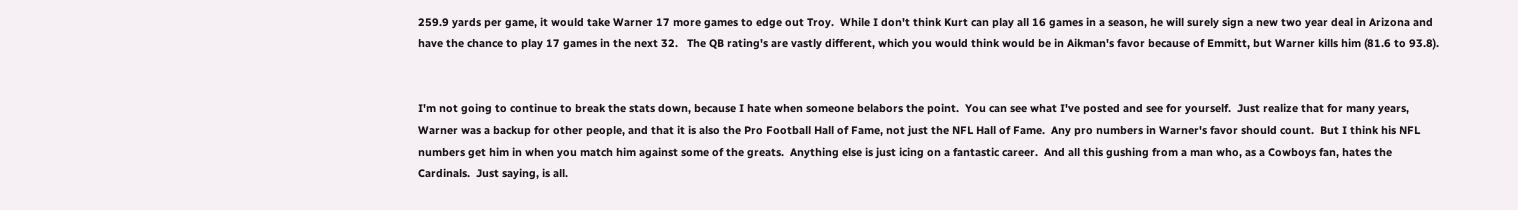259.9 yards per game, it would take Warner 17 more games to edge out Troy.  While I don't think Kurt can play all 16 games in a season, he will surely sign a new two year deal in Arizona and have the chance to play 17 games in the next 32.   The QB rating's are vastly different, which you would think would be in Aikman's favor because of Emmitt, but Warner kills him (81.6 to 93.8).


I'm not going to continue to break the stats down, because I hate when someone belabors the point.  You can see what I've posted and see for yourself.  Just realize that for many years, Warner was a backup for other people, and that it is also the Pro Football Hall of Fame, not just the NFL Hall of Fame.  Any pro numbers in Warner's favor should count.  But I think his NFL numbers get him in when you match him against some of the greats.  Anything else is just icing on a fantastic career.  And all this gushing from a man who, as a Cowboys fan, hates the Cardinals.  Just saying, is all.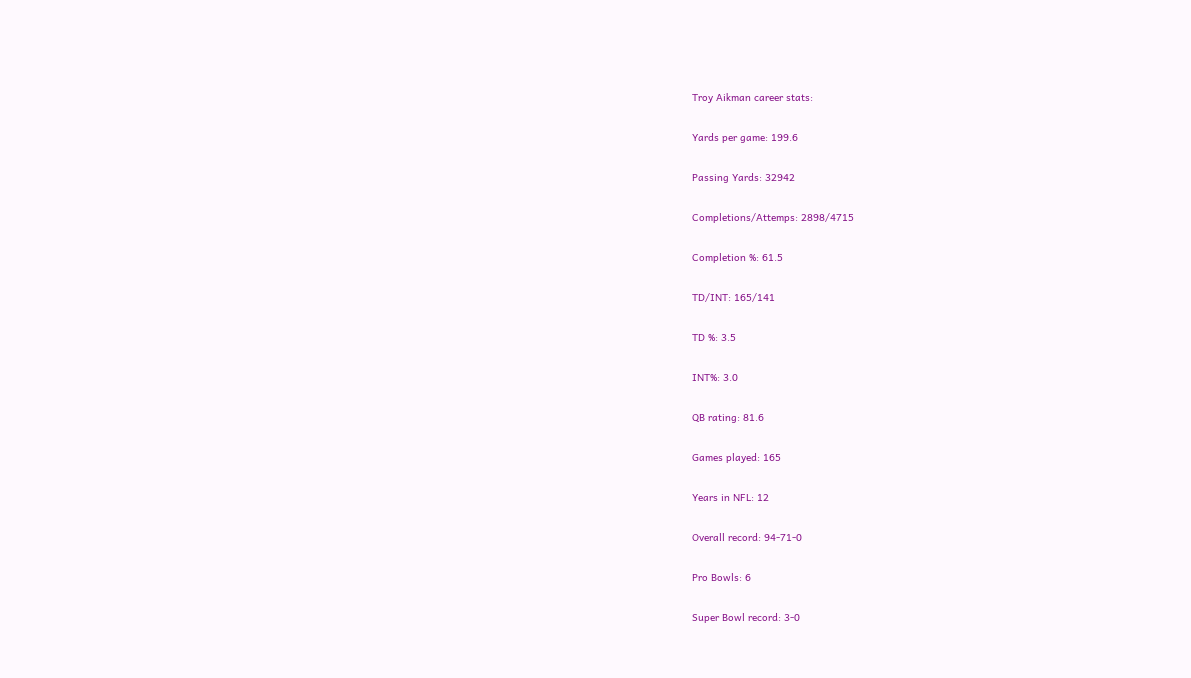Troy Aikman career stats:

Yards per game: 199.6

Passing Yards: 32942

Completions/Attemps: 2898/4715

Completion %: 61.5

TD/INT: 165/141

TD %: 3.5

INT%: 3.0

QB rating: 81.6

Games played: 165

Years in NFL: 12

Overall record: 94-71-0

Pro Bowls: 6

Super Bowl record: 3-0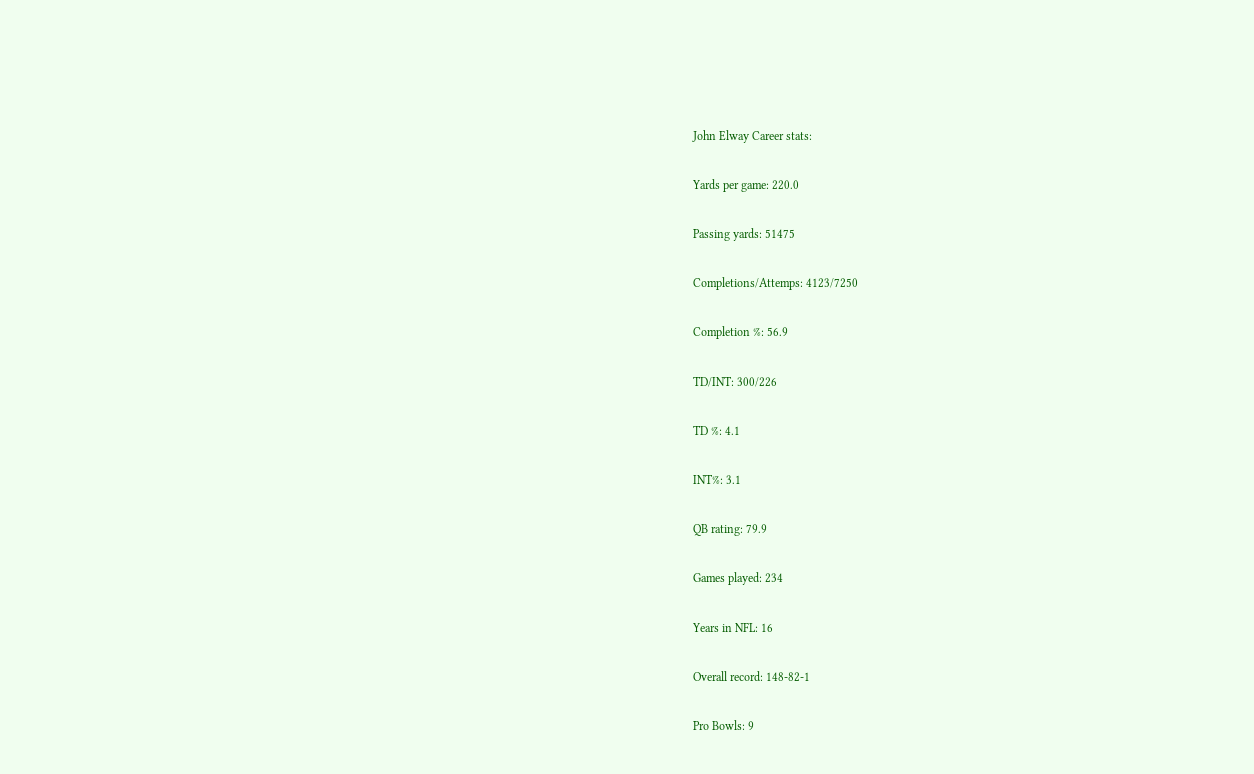John Elway Career stats:

Yards per game: 220.0

Passing yards: 51475

Completions/Attemps: 4123/7250

Completion %: 56.9

TD/INT: 300/226

TD %: 4.1

INT%: 3.1

QB rating: 79.9

Games played: 234

Years in NFL: 16

Overall record: 148-82-1

Pro Bowls: 9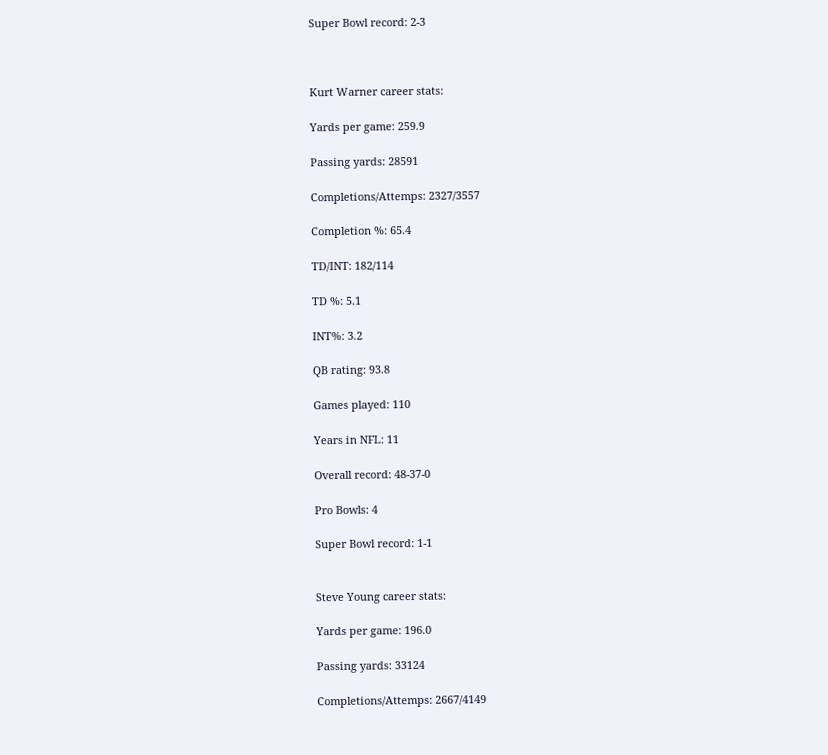Super Bowl record: 2-3



Kurt Warner career stats:

Yards per game: 259.9

Passing yards: 28591

Completions/Attemps: 2327/3557

Completion %: 65.4

TD/INT: 182/114

TD %: 5.1

INT%: 3.2

QB rating: 93.8

Games played: 110

Years in NFL: 11

Overall record: 48-37-0

Pro Bowls: 4

Super Bowl record: 1-1


Steve Young career stats:

Yards per game: 196.0

Passing yards: 33124

Completions/Attemps: 2667/4149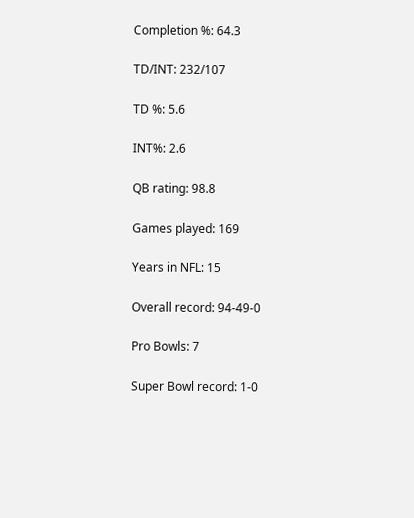Completion %: 64.3

TD/INT: 232/107

TD %: 5.6

INT%: 2.6

QB rating: 98.8

Games played: 169

Years in NFL: 15

Overall record: 94-49-0

Pro Bowls: 7

Super Bowl record: 1-0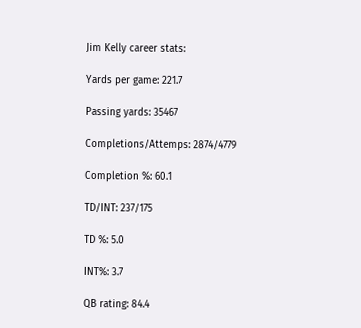Jim Kelly career stats:

Yards per game: 221.7

Passing yards: 35467

Completions/Attemps: 2874/4779

Completion %: 60.1

TD/INT: 237/175

TD %: 5.0

INT%: 3.7

QB rating: 84.4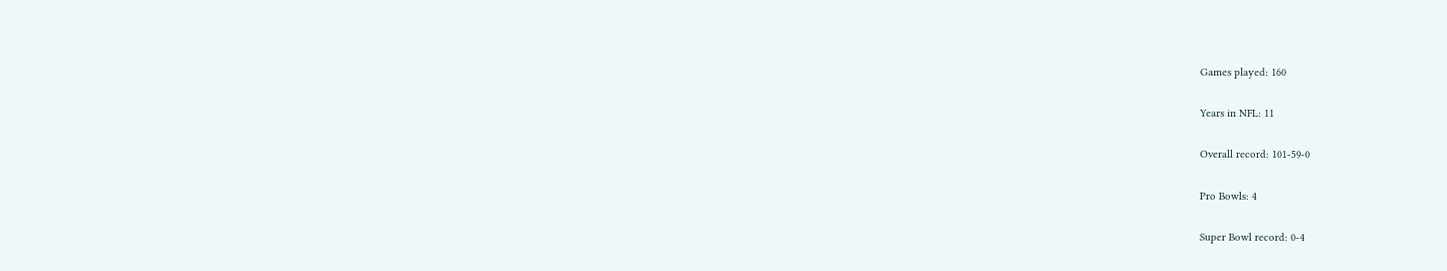Games played: 160

Years in NFL: 11

Overall record: 101-59-0

Pro Bowls: 4

Super Bowl record: 0-4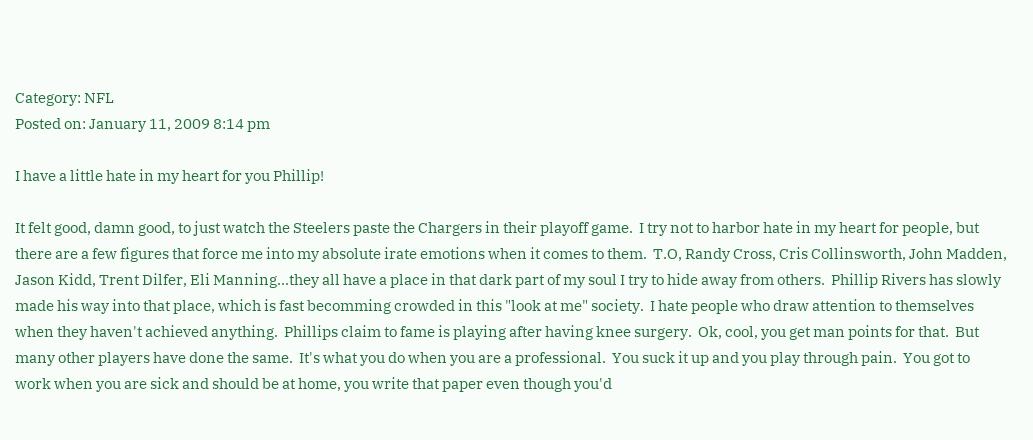Category: NFL
Posted on: January 11, 2009 8:14 pm

I have a little hate in my heart for you Phillip!

It felt good, damn good, to just watch the Steelers paste the Chargers in their playoff game.  I try not to harbor hate in my heart for people, but there are a few figures that force me into my absolute irate emotions when it comes to them.  T.O, Randy Cross, Cris Collinsworth, John Madden, Jason Kidd, Trent Dilfer, Eli Manning...they all have a place in that dark part of my soul I try to hide away from others.  Phillip Rivers has slowly made his way into that place, which is fast becomming crowded in this "look at me" society.  I hate people who draw attention to themselves when they haven't achieved anything.  Phillips claim to fame is playing after having knee surgery.  Ok, cool, you get man points for that.  But many other players have done the same.  It's what you do when you are a professional.  You suck it up and you play through pain.  You got to work when you are sick and should be at home, you write that paper even though you'd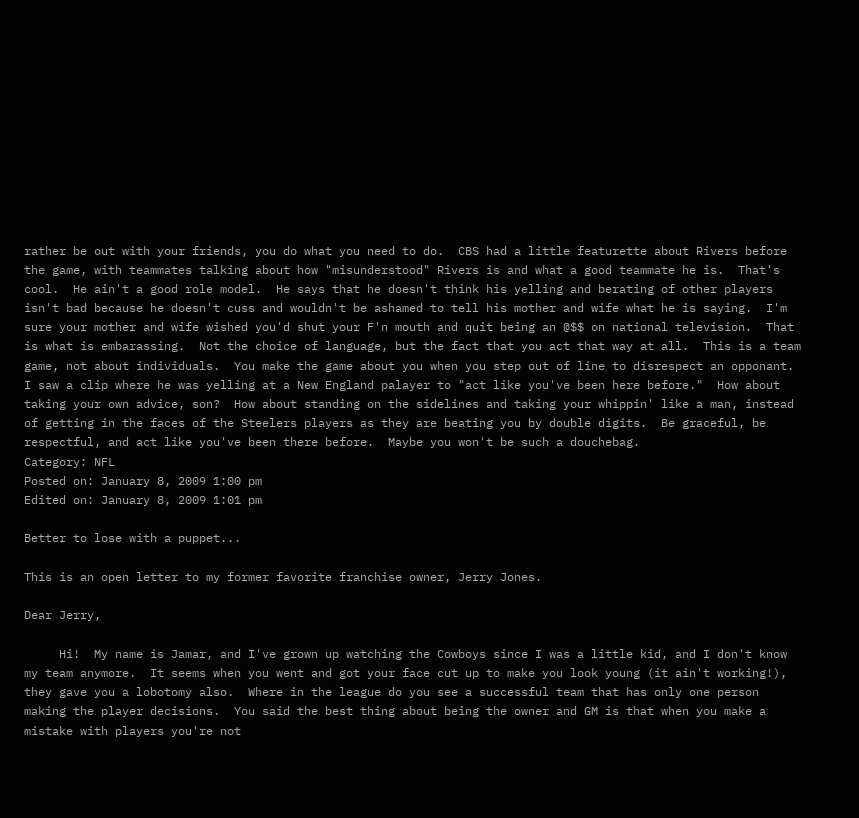rather be out with your friends, you do what you need to do.  CBS had a little featurette about Rivers before the game, with teammates talking about how "misunderstood" Rivers is and what a good teammate he is.  That's cool.  He ain't a good role model.  He says that he doesn't think his yelling and berating of other players isn't bad because he doesn't cuss and wouldn't be ashamed to tell his mother and wife what he is saying.  I'm sure your mother and wife wished you'd shut your F'n mouth and quit being an @$$ on national television.  That is what is embarassing.  Not the choice of language, but the fact that you act that way at all.  This is a team game, not about individuals.  You make the game about you when you step out of line to disrespect an opponant.  I saw a clip where he was yelling at a New England palayer to "act like you've been here before."  How about taking your own advice, son?  How about standing on the sidelines and taking your whippin' like a man, instead of getting in the faces of the Steelers players as they are beating you by double digits.  Be graceful, be respectful, and act like you've been there before.  Maybe you won't be such a douchebag.
Category: NFL
Posted on: January 8, 2009 1:00 pm
Edited on: January 8, 2009 1:01 pm

Better to lose with a puppet...

This is an open letter to my former favorite franchise owner, Jerry Jones.

Dear Jerry,

     Hi!  My name is Jamar, and I've grown up watching the Cowboys since I was a little kid, and I don't know my team anymore.  It seems when you went and got your face cut up to make you look young (it ain't working!), they gave you a lobotomy also.  Where in the league do you see a successful team that has only one person making the player decisions.  You said the best thing about being the owner and GM is that when you make a mistake with players you're not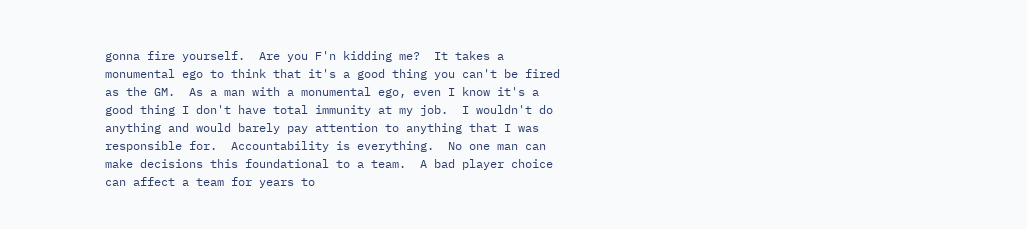gonna fire yourself.  Are you F'n kidding me?  It takes a monumental ego to think that it's a good thing you can't be fired as the GM.  As a man with a monumental ego, even I know it's a good thing I don't have total immunity at my job.  I wouldn't do anything and would barely pay attention to anything that I was responsible for.  Accountability is everything.  No one man can make decisions this foundational to a team.  A bad player choice can affect a team for years to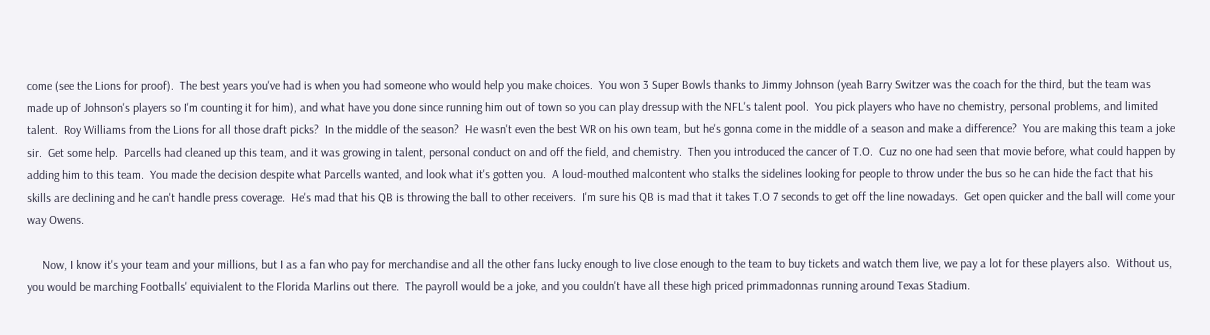come (see the Lions for proof).  The best years you've had is when you had someone who would help you make choices.  You won 3 Super Bowls thanks to Jimmy Johnson (yeah Barry Switzer was the coach for the third, but the team was made up of Johnson's players so I'm counting it for him), and what have you done since running him out of town so you can play dressup with the NFL's talent pool.  You pick players who have no chemistry, personal problems, and limited talent.  Roy Williams from the Lions for all those draft picks?  In the middle of the season?  He wasn't even the best WR on his own team, but he's gonna come in the middle of a season and make a difference?  You are making this team a joke sir.  Get some help.  Parcells had cleaned up this team, and it was growing in talent, personal conduct on and off the field, and chemistry.  Then you introduced the cancer of T.O.  Cuz no one had seen that movie before, what could happen by adding him to this team.  You made the decision despite what Parcells wanted, and look what it's gotten you.  A loud-mouthed malcontent who stalks the sidelines looking for people to throw under the bus so he can hide the fact that his skills are declining and he can't handle press coverage.  He's mad that his QB is throwing the ball to other receivers.  I'm sure his QB is mad that it takes T.O 7 seconds to get off the line nowadays.  Get open quicker and the ball will come your way Owens.

     Now, I know it's your team and your millions, but I as a fan who pay for merchandise and all the other fans lucky enough to live close enough to the team to buy tickets and watch them live, we pay a lot for these players also.  Without us, you would be marching Footballs' equivialent to the Florida Marlins out there.  The payroll would be a joke, and you couldn't have all these high priced primmadonnas running around Texas Stadium.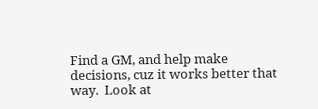Find a GM, and help make decisions, cuz it works better that way.  Look at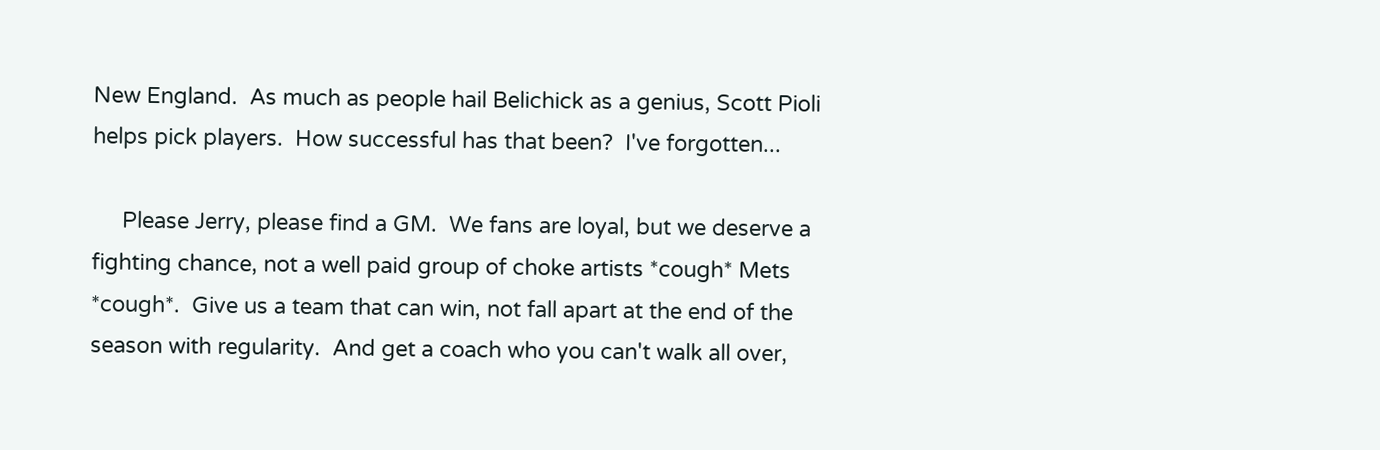New England.  As much as people hail Belichick as a genius, Scott Pioli helps pick players.  How successful has that been?  I've forgotten...

     Please Jerry, please find a GM.  We fans are loyal, but we deserve a fighting chance, not a well paid group of choke artists *cough* Mets *cough*.  Give us a team that can win, not fall apart at the end of the season with regularity.  And get a coach who you can't walk all over,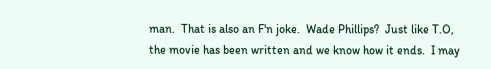man.  That is also an F'n joke.  Wade Phillips?  Just like T.O, the movie has been written and we know how it ends.  I may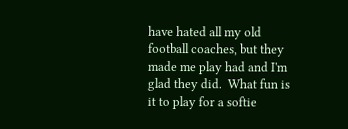have hated all my old football coaches, but they made me play had and I'm glad they did.  What fun is it to play for a softie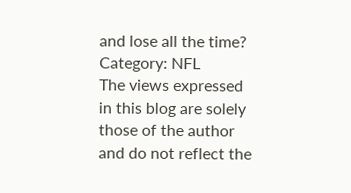and lose all the time?
Category: NFL
The views expressed in this blog are solely those of the author and do not reflect the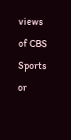views of CBS Sports or